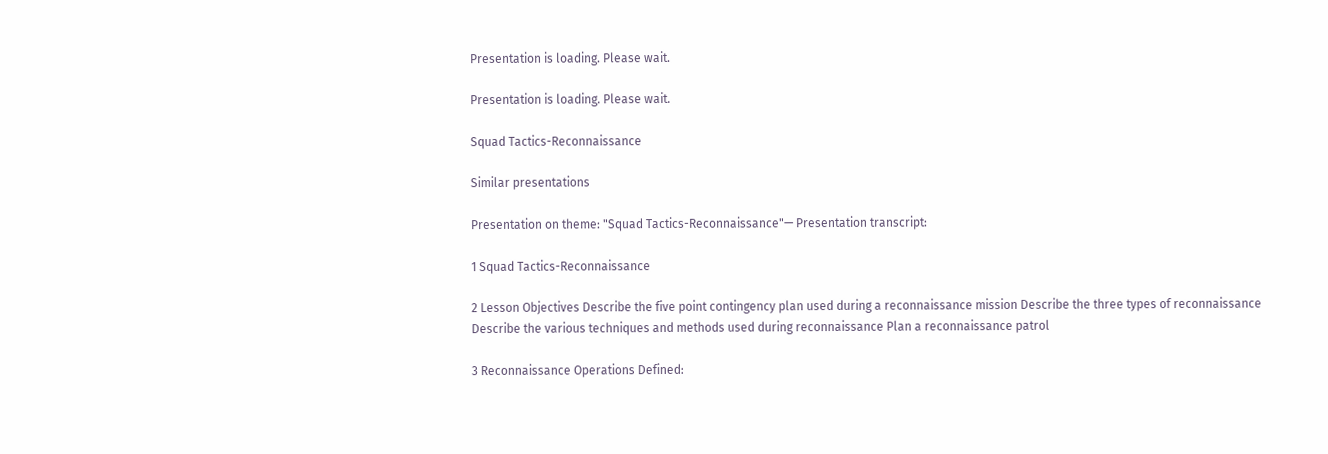Presentation is loading. Please wait.

Presentation is loading. Please wait.

Squad Tactics-Reconnaissance

Similar presentations

Presentation on theme: "Squad Tactics-Reconnaissance"— Presentation transcript:

1 Squad Tactics-Reconnaissance

2 Lesson Objectives Describe the five point contingency plan used during a reconnaissance mission Describe the three types of reconnaissance Describe the various techniques and methods used during reconnaissance Plan a reconnaissance patrol

3 Reconnaissance Operations Defined: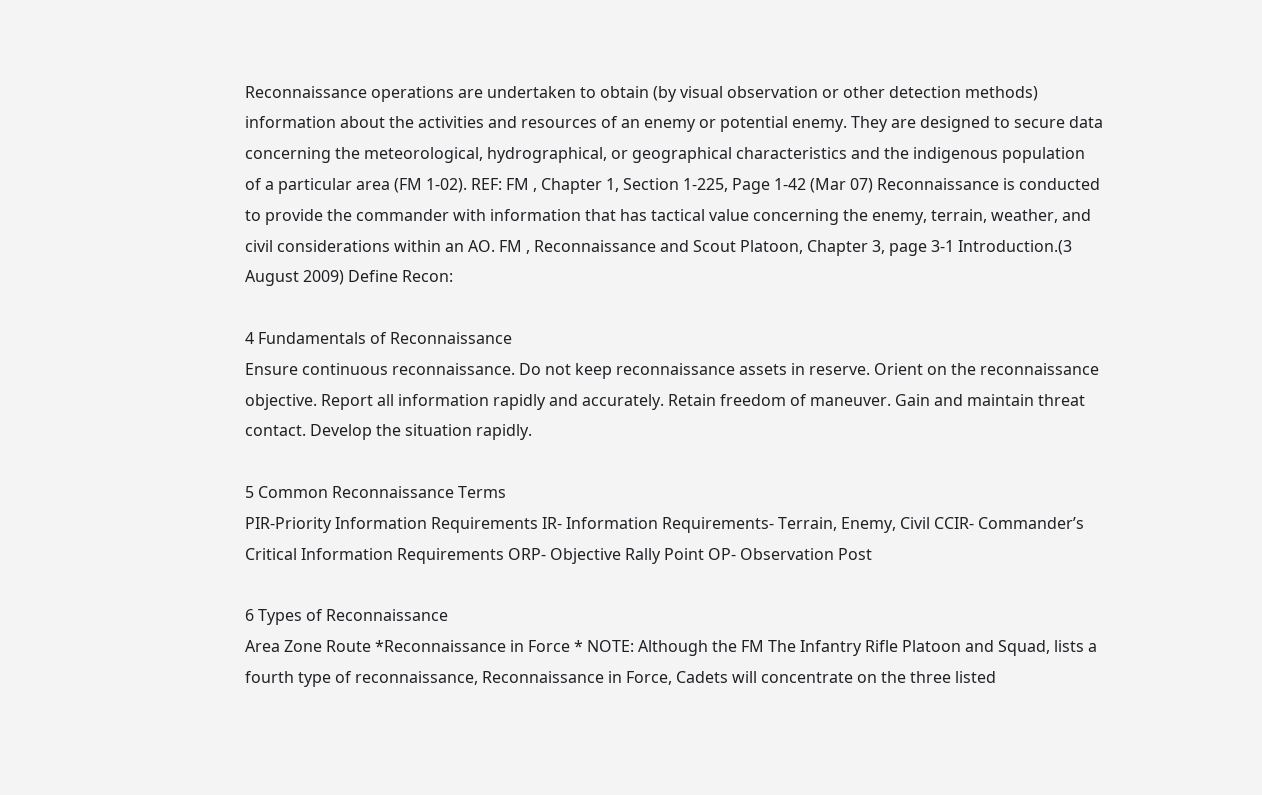Reconnaissance operations are undertaken to obtain (by visual observation or other detection methods) information about the activities and resources of an enemy or potential enemy. They are designed to secure data concerning the meteorological, hydrographical, or geographical characteristics and the indigenous population of a particular area (FM 1-02). REF: FM , Chapter 1, Section 1-225, Page 1-42 (Mar 07) Reconnaissance is conducted to provide the commander with information that has tactical value concerning the enemy, terrain, weather, and civil considerations within an AO. FM , Reconnaissance and Scout Platoon, Chapter 3, page 3-1 Introduction.(3 August 2009) Define Recon:

4 Fundamentals of Reconnaissance
Ensure continuous reconnaissance. Do not keep reconnaissance assets in reserve. Orient on the reconnaissance objective. Report all information rapidly and accurately. Retain freedom of maneuver. Gain and maintain threat contact. Develop the situation rapidly.

5 Common Reconnaissance Terms
PIR-Priority Information Requirements IR- Information Requirements- Terrain, Enemy, Civil CCIR- Commander’s Critical Information Requirements ORP- Objective Rally Point OP- Observation Post

6 Types of Reconnaissance
Area Zone Route *Reconnaissance in Force * NOTE: Although the FM The Infantry Rifle Platoon and Squad, lists a fourth type of reconnaissance, Reconnaissance in Force, Cadets will concentrate on the three listed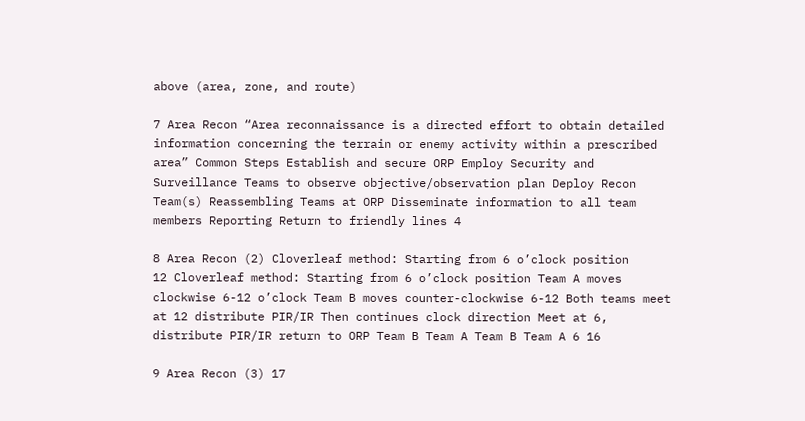above (area, zone, and route)

7 Area Recon “Area reconnaissance is a directed effort to obtain detailed information concerning the terrain or enemy activity within a prescribed area” Common Steps Establish and secure ORP Employ Security and Surveillance Teams to observe objective/observation plan Deploy Recon Team(s) Reassembling Teams at ORP Disseminate information to all team members Reporting Return to friendly lines 4

8 Area Recon (2) Cloverleaf method: Starting from 6 o’clock position
12 Cloverleaf method: Starting from 6 o’clock position Team A moves clockwise 6-12 o’clock Team B moves counter-clockwise 6-12 Both teams meet at 12 distribute PIR/IR Then continues clock direction Meet at 6, distribute PIR/IR return to ORP Team B Team A Team B Team A 6 16

9 Area Recon (3) 17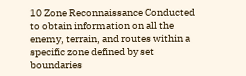10 Zone Reconnaissance Conducted to obtain information on all the enemy, terrain, and routes within a specific zone defined by set boundaries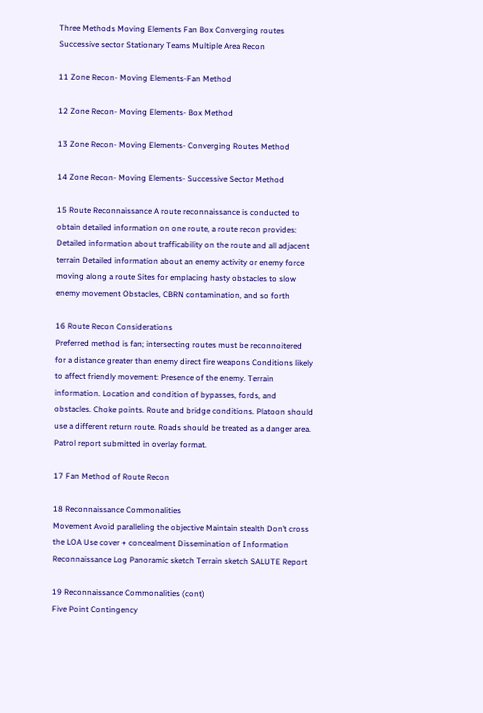Three Methods Moving Elements Fan Box Converging routes Successive sector Stationary Teams Multiple Area Recon

11 Zone Recon- Moving Elements-Fan Method

12 Zone Recon- Moving Elements- Box Method

13 Zone Recon- Moving Elements- Converging Routes Method

14 Zone Recon- Moving Elements- Successive Sector Method

15 Route Reconnaissance A route reconnaissance is conducted to obtain detailed information on one route, a route recon provides: Detailed information about trafficability on the route and all adjacent terrain Detailed information about an enemy activity or enemy force moving along a route Sites for emplacing hasty obstacles to slow enemy movement Obstacles, CBRN contamination, and so forth

16 Route Recon Considerations
Preferred method is fan; intersecting routes must be reconnoitered for a distance greater than enemy direct fire weapons Conditions likely to affect friendly movement: Presence of the enemy. Terrain information. Location and condition of bypasses, fords, and obstacles. Choke points. Route and bridge conditions. Platoon should use a different return route. Roads should be treated as a danger area. Patrol report submitted in overlay format.

17 Fan Method of Route Recon

18 Reconnaissance Commonalities
Movement Avoid paralleling the objective Maintain stealth Don’t cross the LOA Use cover + concealment Dissemination of Information Reconnaissance Log Panoramic sketch Terrain sketch SALUTE Report

19 Reconnaissance Commonalities (cont)
Five Point Contingency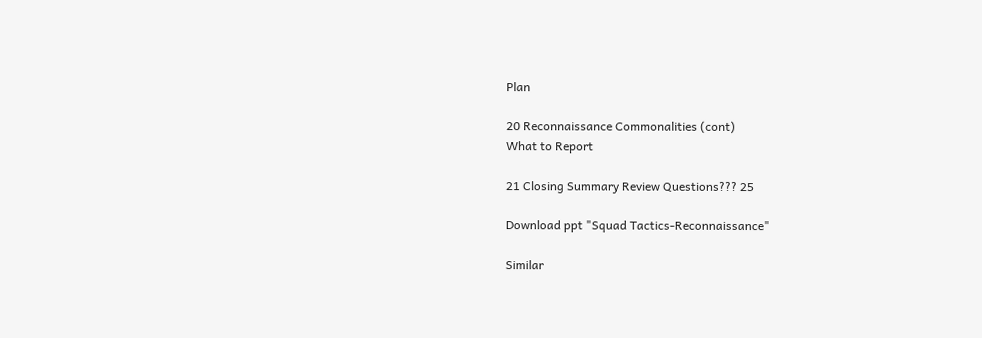Plan

20 Reconnaissance Commonalities (cont)
What to Report

21 Closing Summary Review Questions??? 25

Download ppt "Squad Tactics-Reconnaissance"

Similar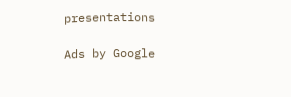presentations

Ads by Google